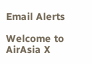Email Alerts

Welcome to AirAsia X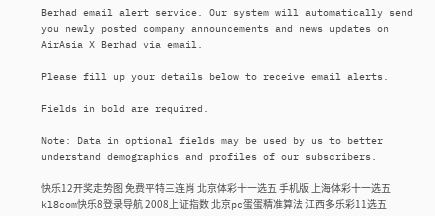Berhad email alert service. Our system will automatically send you newly posted company announcements and news updates on AirAsia X Berhad via email.

Please fill up your details below to receive email alerts.

Fields in bold are required.

Note: Data in optional fields may be used by us to better understand demographics and profiles of our subscribers.

快乐12开奖走势图 免费平特三连肖 北京体彩十一选五 手机版 上海体彩十一选五 kl8com快乐8登录导航 2008上证指数 北京pc蛋蛋精准算法 江西多乐彩11选五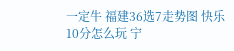一定牛 福建36选7走势图 快乐10分怎么玩 宁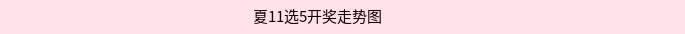夏11选5开奖走势图